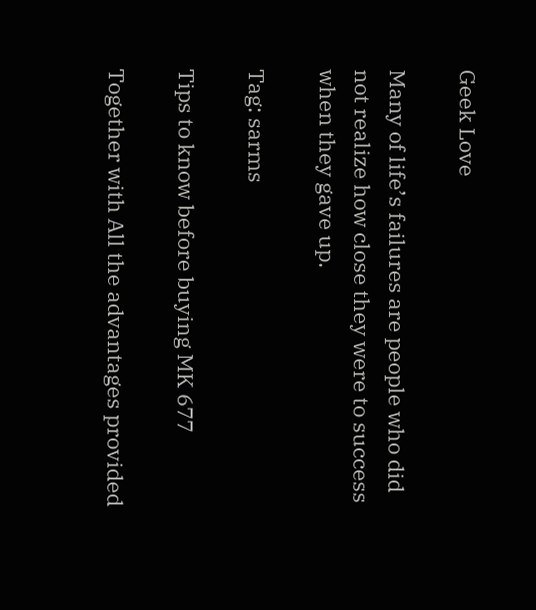Geek Love

Many of life’s failures are people who did not realize how close they were to success when they gave up.

Tag: sarms

Tips to know before buying MK 677

Together with All the advantages provided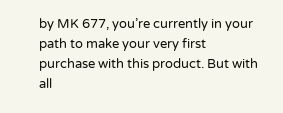by MK 677, you’re currently in your path to make your very first purchase with this product. But with all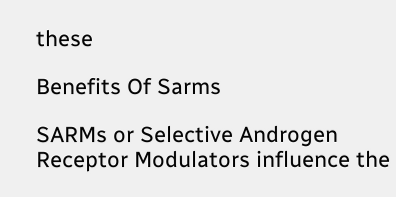these

Benefits Of Sarms

SARMs or Selective Androgen Receptor Modulators influence the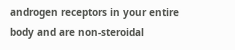androgen receptors in your entire body and are non-steroidal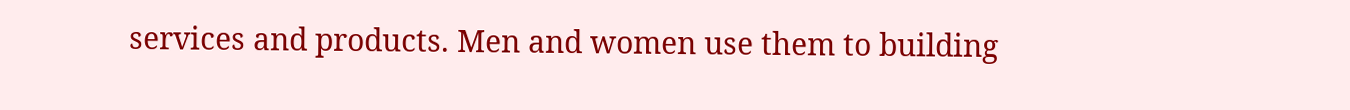services and products. Men and women use them to building